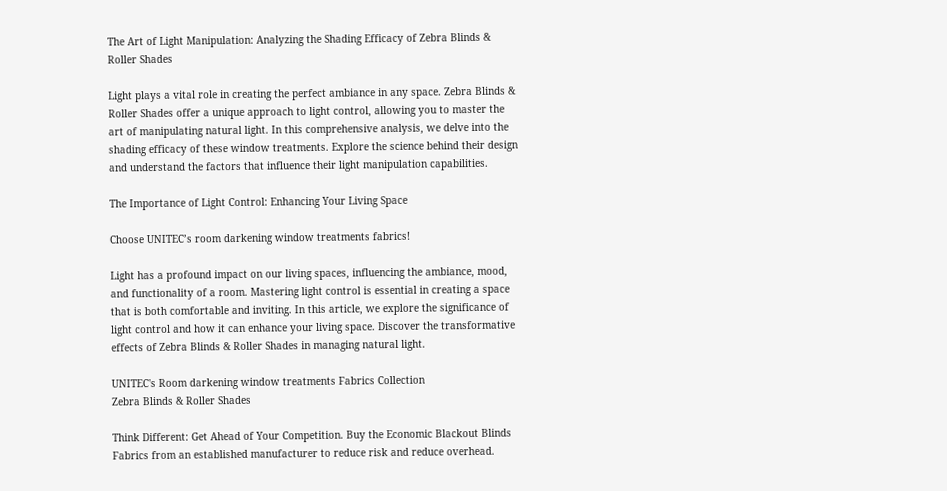The Art of Light Manipulation: Analyzing the Shading Efficacy of Zebra Blinds & Roller Shades

Light plays a vital role in creating the perfect ambiance in any space. Zebra Blinds & Roller Shades offer a unique approach to light control, allowing you to master the art of manipulating natural light. In this comprehensive analysis, we delve into the shading efficacy of these window treatments. Explore the science behind their design and understand the factors that influence their light manipulation capabilities.

The Importance of Light Control: Enhancing Your Living Space

Choose UNITEC’s room darkening window treatments fabrics!

Light has a profound impact on our living spaces, influencing the ambiance, mood, and functionality of a room. Mastering light control is essential in creating a space that is both comfortable and inviting. In this article, we explore the significance of light control and how it can enhance your living space. Discover the transformative effects of Zebra Blinds & Roller Shades in managing natural light.

UNITEC's Room darkening window treatments Fabrics Collection
Zebra Blinds & Roller Shades

Think Different: Get Ahead of Your Competition. Buy the Economic Blackout Blinds Fabrics from an established manufacturer to reduce risk and reduce overhead.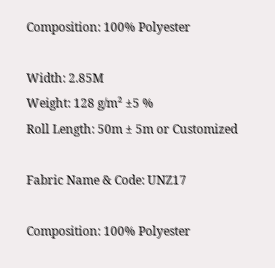Composition: 100% Polyester

Width: 2.85M
Weight: 128 g/m² ±5 %
Roll Length: 50m ± 5m or Customized

Fabric Name & Code: UNZ17

Composition: 100% Polyester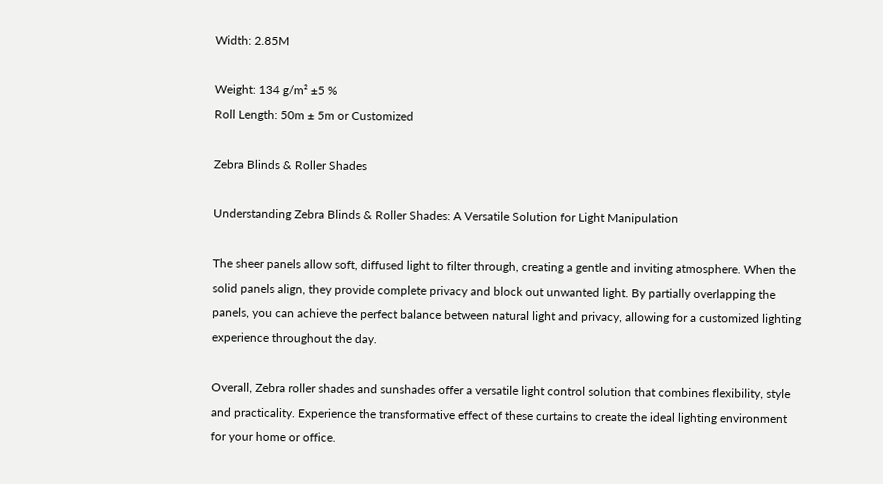Width: 2.85M

Weight: 134 g/m² ±5 %
Roll Length: 50m ± 5m or Customized

Zebra Blinds & Roller Shades

Understanding Zebra Blinds & Roller Shades: A Versatile Solution for Light Manipulation

The sheer panels allow soft, diffused light to filter through, creating a gentle and inviting atmosphere. When the solid panels align, they provide complete privacy and block out unwanted light. By partially overlapping the panels, you can achieve the perfect balance between natural light and privacy, allowing for a customized lighting experience throughout the day.

Overall, Zebra roller shades and sunshades offer a versatile light control solution that combines flexibility, style and practicality. Experience the transformative effect of these curtains to create the ideal lighting environment for your home or office.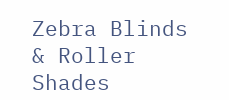Zebra Blinds & Roller Shades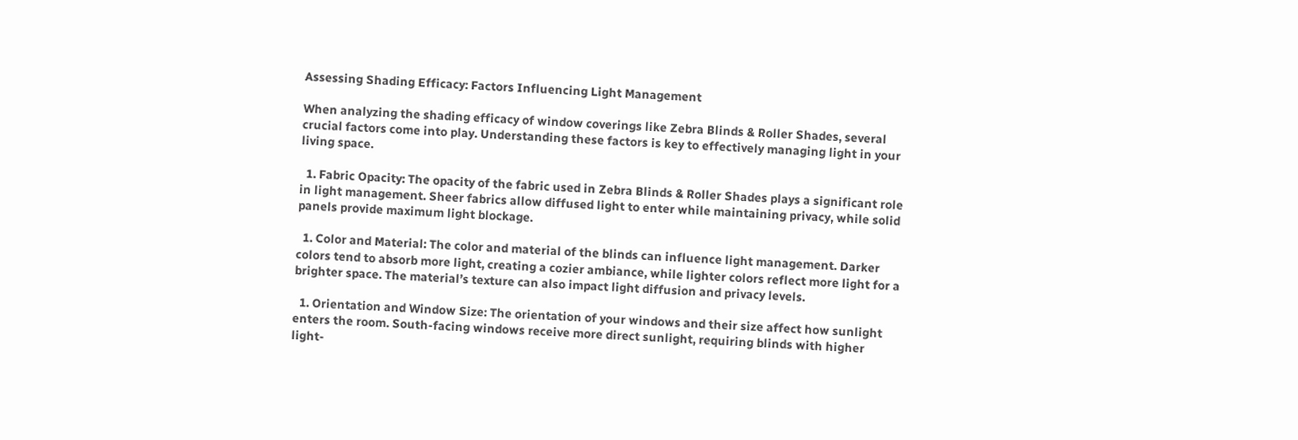Assessing Shading Efficacy: Factors Influencing Light Management

When analyzing the shading efficacy of window coverings like Zebra Blinds & Roller Shades, several crucial factors come into play. Understanding these factors is key to effectively managing light in your living space.

  1. Fabric Opacity: The opacity of the fabric used in Zebra Blinds & Roller Shades plays a significant role in light management. Sheer fabrics allow diffused light to enter while maintaining privacy, while solid panels provide maximum light blockage.

  1. Color and Material: The color and material of the blinds can influence light management. Darker colors tend to absorb more light, creating a cozier ambiance, while lighter colors reflect more light for a brighter space. The material’s texture can also impact light diffusion and privacy levels.

  1. Orientation and Window Size: The orientation of your windows and their size affect how sunlight enters the room. South-facing windows receive more direct sunlight, requiring blinds with higher light-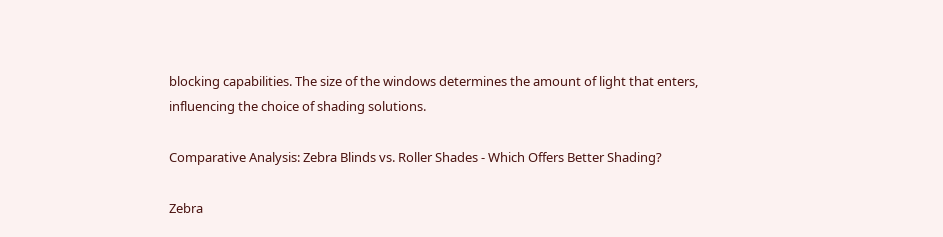blocking capabilities. The size of the windows determines the amount of light that enters, influencing the choice of shading solutions.

Comparative Analysis: Zebra Blinds vs. Roller Shades - Which Offers Better Shading?

Zebra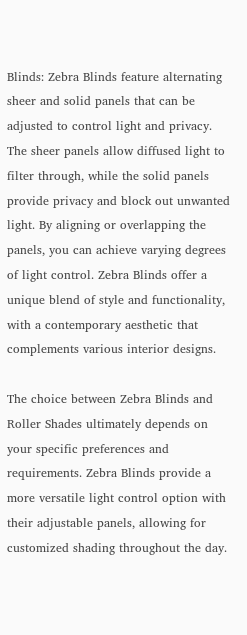Blinds: Zebra Blinds feature alternating sheer and solid panels that can be adjusted to control light and privacy. The sheer panels allow diffused light to filter through, while the solid panels provide privacy and block out unwanted light. By aligning or overlapping the panels, you can achieve varying degrees of light control. Zebra Blinds offer a unique blend of style and functionality, with a contemporary aesthetic that complements various interior designs.

The choice between Zebra Blinds and Roller Shades ultimately depends on your specific preferences and requirements. Zebra Blinds provide a more versatile light control option with their adjustable panels, allowing for customized shading throughout the day.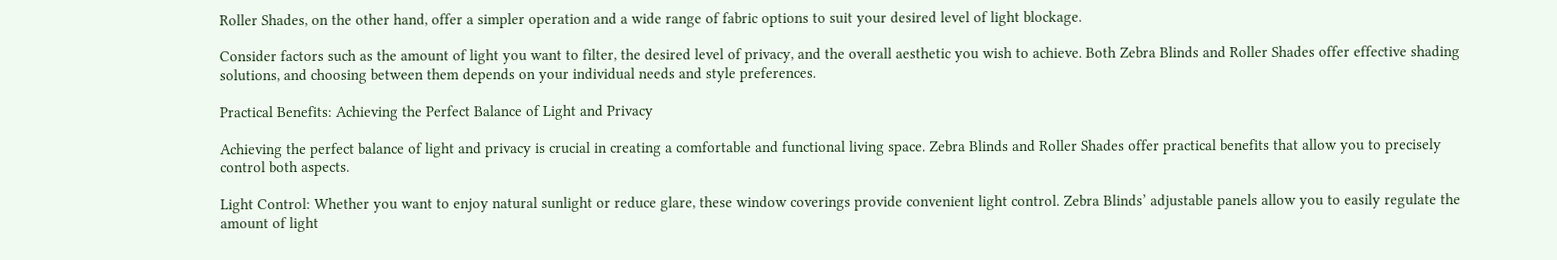Roller Shades, on the other hand, offer a simpler operation and a wide range of fabric options to suit your desired level of light blockage.

Consider factors such as the amount of light you want to filter, the desired level of privacy, and the overall aesthetic you wish to achieve. Both Zebra Blinds and Roller Shades offer effective shading solutions, and choosing between them depends on your individual needs and style preferences.

Practical Benefits: Achieving the Perfect Balance of Light and Privacy

Achieving the perfect balance of light and privacy is crucial in creating a comfortable and functional living space. Zebra Blinds and Roller Shades offer practical benefits that allow you to precisely control both aspects.

Light Control: Whether you want to enjoy natural sunlight or reduce glare, these window coverings provide convenient light control. Zebra Blinds’ adjustable panels allow you to easily regulate the amount of light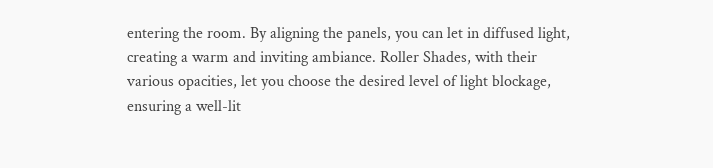entering the room. By aligning the panels, you can let in diffused light, creating a warm and inviting ambiance. Roller Shades, with their various opacities, let you choose the desired level of light blockage, ensuring a well-lit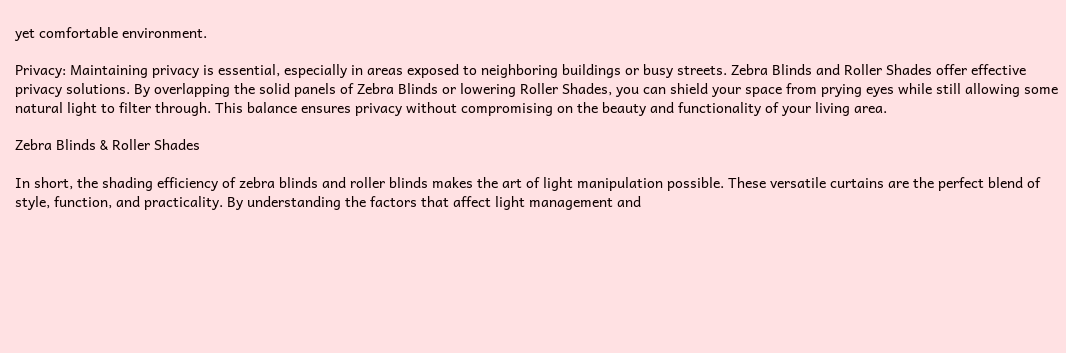yet comfortable environment.

Privacy: Maintaining privacy is essential, especially in areas exposed to neighboring buildings or busy streets. Zebra Blinds and Roller Shades offer effective privacy solutions. By overlapping the solid panels of Zebra Blinds or lowering Roller Shades, you can shield your space from prying eyes while still allowing some natural light to filter through. This balance ensures privacy without compromising on the beauty and functionality of your living area.

Zebra Blinds & Roller Shades

In short, the shading efficiency of zebra blinds and roller blinds makes the art of light manipulation possible. These versatile curtains are the perfect blend of style, function, and practicality. By understanding the factors that affect light management and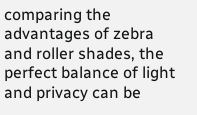comparing the advantages of zebra and roller shades, the perfect balance of light and privacy can be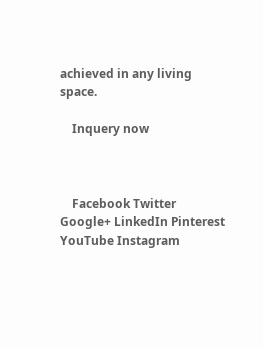achieved in any living space.

    Inquery now



    Facebook Twitter Google+ LinkedIn Pinterest YouTube Instagram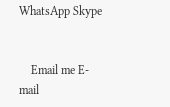WhatsApp Skype


    Email me E-mail